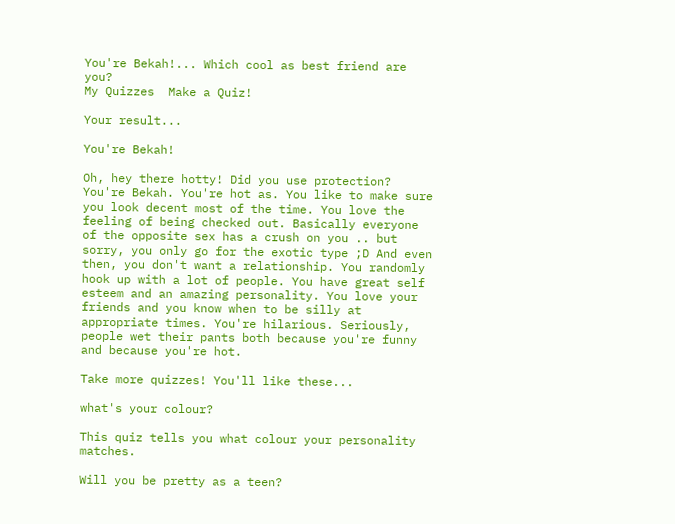You're Bekah!... Which cool as best friend are you?
My Quizzes  Make a Quiz!

Your result...

You're Bekah!

Oh, hey there hotty! Did you use protection? You're Bekah. You're hot as. You like to make sure you look decent most of the time. You love the feeling of being checked out. Basically everyone of the opposite sex has a crush on you .. but sorry, you only go for the exotic type ;D And even then, you don't want a relationship. You randomly hook up with a lot of people. You have great self esteem and an amazing personality. You love your friends and you know when to be silly at appropriate times. You're hilarious. Seriously, people wet their pants both because you're funny and because you're hot.

Take more quizzes! You'll like these...

what's your colour?

This quiz tells you what colour your personality matches.

Will you be pretty as a teen?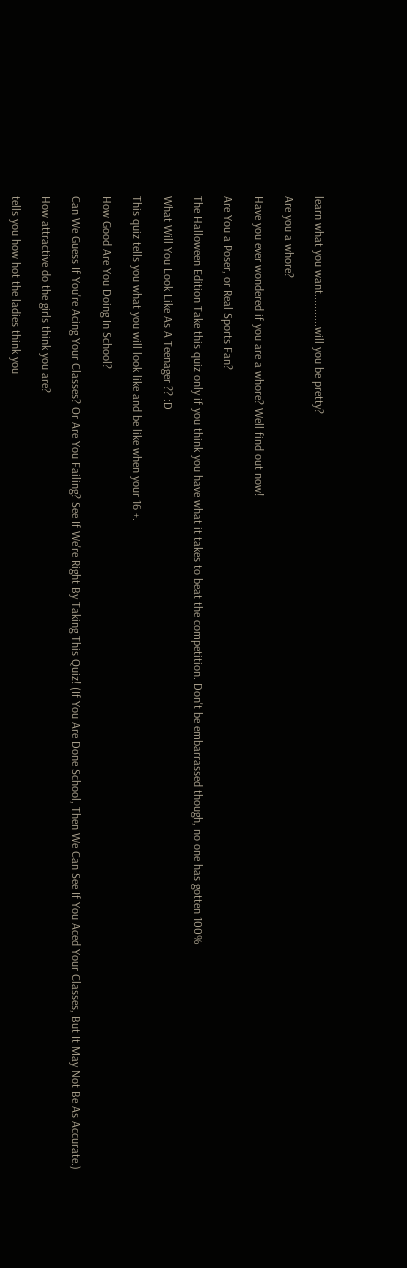learn what you want...........will you be pretty?

Are you a whore?

Have you ever wondered if you are a whore? Well find out now!

Are You a Poser, or Real Sports Fan?

The Halloween Edition Take this quiz only if you think you have what it takes to beat the competition. Don't be embarrassed though, no one has gotten 100%

What Will You Look Like As A Teenager ?? :D

This quiz tells you what you will look like and be like when your 16 +.

How Good Are You Doing In School?

Can We Guess If You're Acing Your Classes? Or Are You Failing? See If We're Right By Taking This Quiz! (If You Are Done School, Then We Can See If You Aced Your Classes, But It May Not Be As Accurate.)

How attractive do the girls think you are?

tells you how hot the ladies think you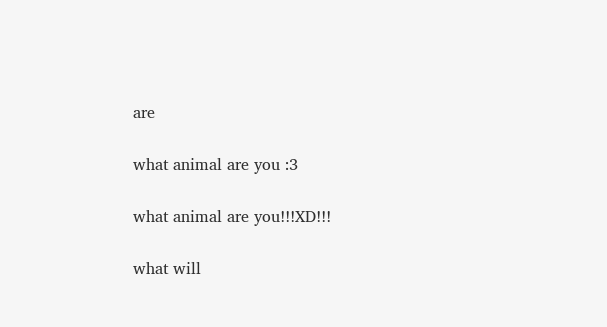are

what animal are you :3

what animal are you!!!XD!!!

what will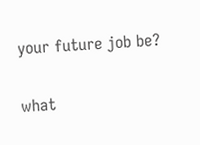your future job be?

what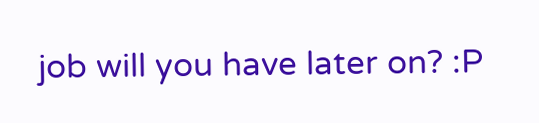job will you have later on? :P